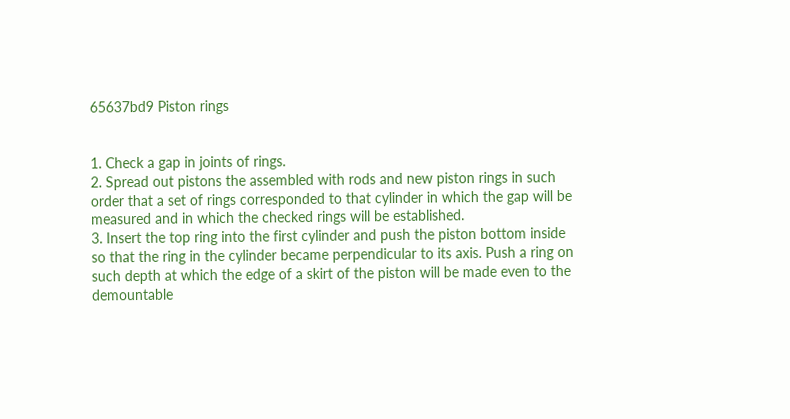65637bd9 Piston rings


1. Check a gap in joints of rings.
2. Spread out pistons the assembled with rods and new piston rings in such order that a set of rings corresponded to that cylinder in which the gap will be measured and in which the checked rings will be established.
3. Insert the top ring into the first cylinder and push the piston bottom inside so that the ring in the cylinder became perpendicular to its axis. Push a ring on such depth at which the edge of a skirt of the piston will be made even to the demountable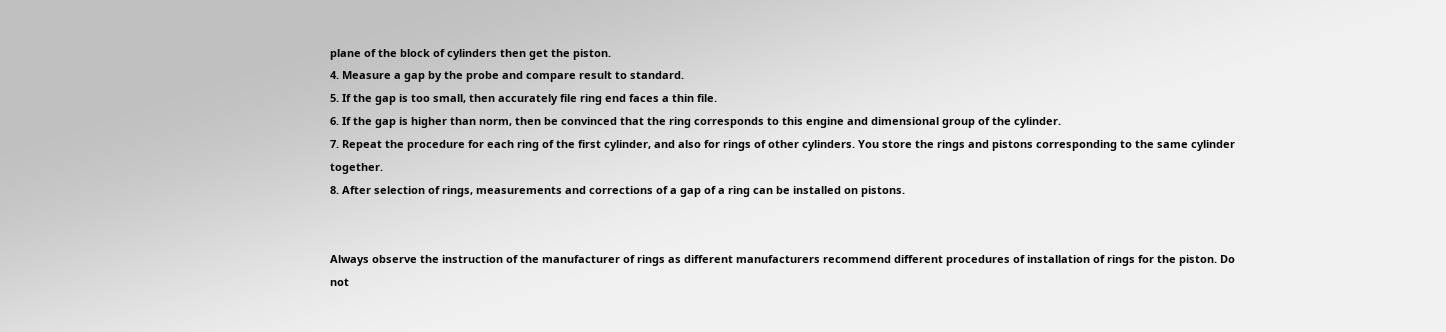plane of the block of cylinders then get the piston.
4. Measure a gap by the probe and compare result to standard.
5. If the gap is too small, then accurately file ring end faces a thin file.
6. If the gap is higher than norm, then be convinced that the ring corresponds to this engine and dimensional group of the cylinder.
7. Repeat the procedure for each ring of the first cylinder, and also for rings of other cylinders. You store the rings and pistons corresponding to the same cylinder together.
8. After selection of rings, measurements and corrections of a gap of a ring can be installed on pistons.


Always observe the instruction of the manufacturer of rings as different manufacturers recommend different procedures of installation of rings for the piston. Do not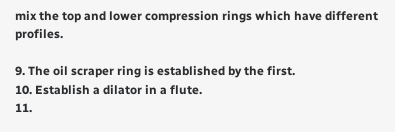mix the top and lower compression rings which have different profiles.

9. The oil scraper ring is established by the first.
10. Establish a dilator in a flute.
11.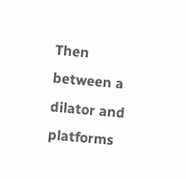Then between a dilator and platforms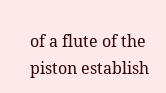of a flute of the piston establish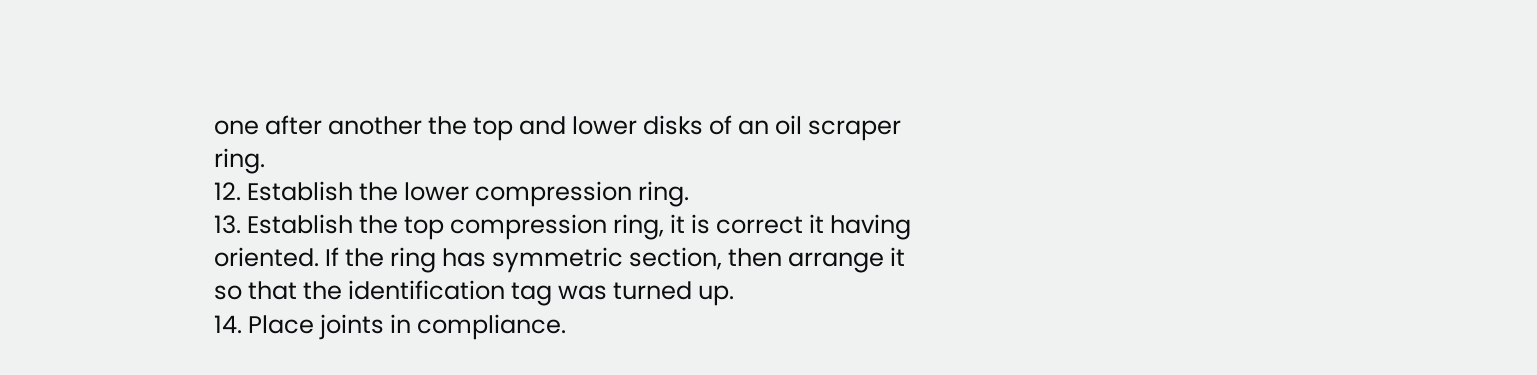one after another the top and lower disks of an oil scraper ring.
12. Establish the lower compression ring.
13. Establish the top compression ring, it is correct it having oriented. If the ring has symmetric section, then arrange it so that the identification tag was turned up.
14. Place joints in compliance.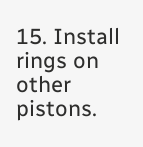15. Install rings on other pistons.